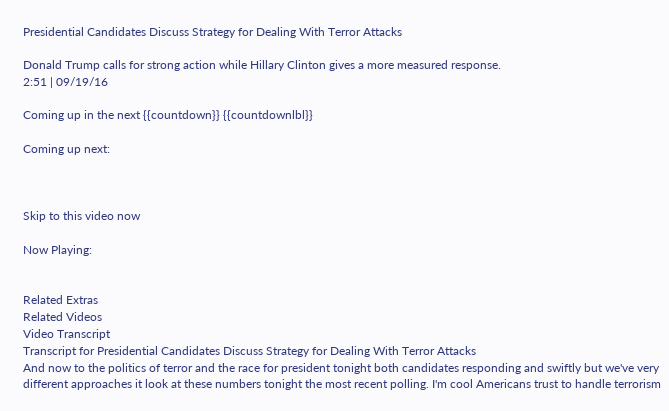Presidential Candidates Discuss Strategy for Dealing With Terror Attacks

Donald Trump calls for strong action while Hillary Clinton gives a more measured response.
2:51 | 09/19/16

Coming up in the next {{countdown}} {{countdownlbl}}

Coming up next:



Skip to this video now

Now Playing:


Related Extras
Related Videos
Video Transcript
Transcript for Presidential Candidates Discuss Strategy for Dealing With Terror Attacks
And now to the politics of terror and the race for president tonight both candidates responding and swiftly but we've very different approaches it look at these numbers tonight the most recent polling. I'm cool Americans trust to handle terrorism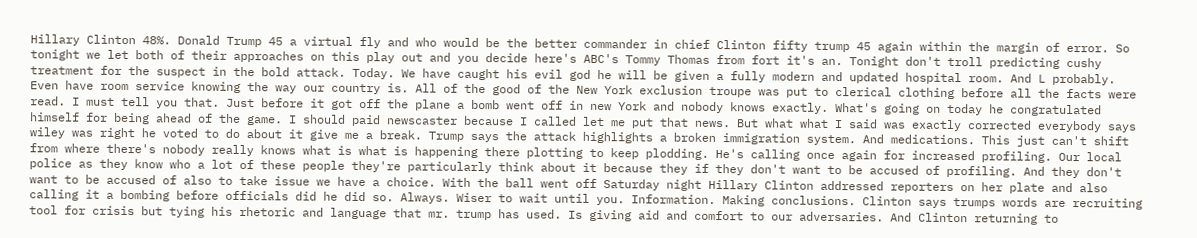Hillary Clinton 48%. Donald Trump 45 a virtual fly and who would be the better commander in chief Clinton fifty trump 45 again within the margin of error. So tonight we let both of their approaches on this play out and you decide here's ABC's Tommy Thomas from fort it's an. Tonight don't troll predicting cushy treatment for the suspect in the bold attack. Today. We have caught his evil god he will be given a fully modern and updated hospital room. And L probably. Even have room service knowing the way our country is. All of the good of the New York exclusion troupe was put to clerical clothing before all the facts were read. I must tell you that. Just before it got off the plane a bomb went off in new York and nobody knows exactly. What's going on today he congratulated himself for being ahead of the game. I should paid newscaster because I called let me put that news. But what what I said was exactly corrected everybody says wiley was right he voted to do about it give me a break. Trump says the attack highlights a broken immigration system. And medications. This just can't shift from where there's nobody really knows what is what is happening there plotting to keep plodding. He's calling once again for increased profiling. Our local police as they know who a lot of these people they're particularly think about it because they if they don't want to be accused of profiling. And they don't want to be accused of also to take issue we have a choice. With the ball went off Saturday night Hillary Clinton addressed reporters on her plate and also calling it a bombing before officials did he did so. Always. Wiser to wait until you. Information. Making conclusions. Clinton says trumps words are recruiting tool for crisis but tying his rhetoric and language that mr. trump has used. Is giving aid and comfort to our adversaries. And Clinton returning to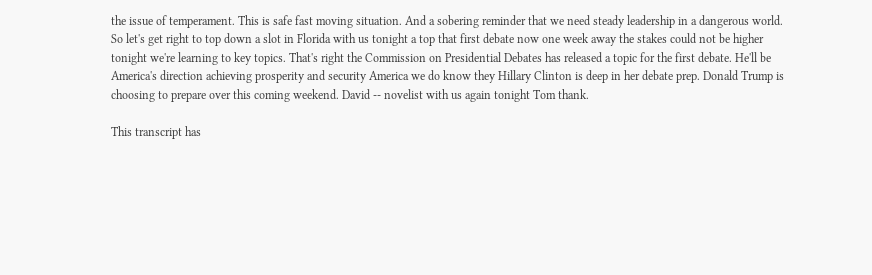the issue of temperament. This is safe fast moving situation. And a sobering reminder that we need steady leadership in a dangerous world. So let's get right to top down a slot in Florida with us tonight a top that first debate now one week away the stakes could not be higher tonight we're learning to key topics. That's right the Commission on Presidential Debates has released a topic for the first debate. He'll be America's direction achieving prosperity and security America we do know they Hillary Clinton is deep in her debate prep. Donald Trump is choosing to prepare over this coming weekend. David -- novelist with us again tonight Tom thank.

This transcript has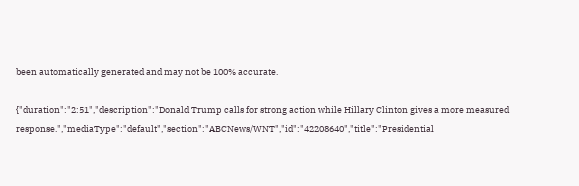been automatically generated and may not be 100% accurate.

{"duration":"2:51","description":"Donald Trump calls for strong action while Hillary Clinton gives a more measured response.","mediaType":"default","section":"ABCNews/WNT","id":"42208640","title":"Presidential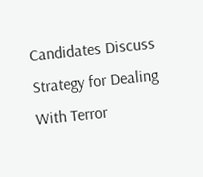Candidates Discuss Strategy for Dealing With Terror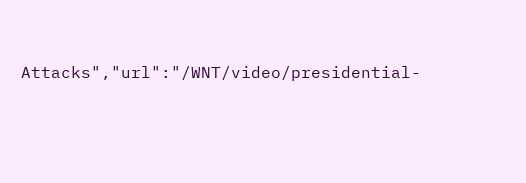Attacks","url":"/WNT/video/presidential-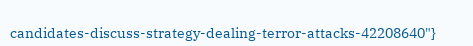candidates-discuss-strategy-dealing-terror-attacks-42208640"}